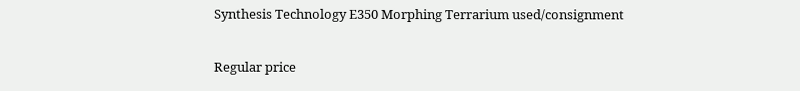Synthesis Technology E350 Morphing Terrarium used/consignment

Regular price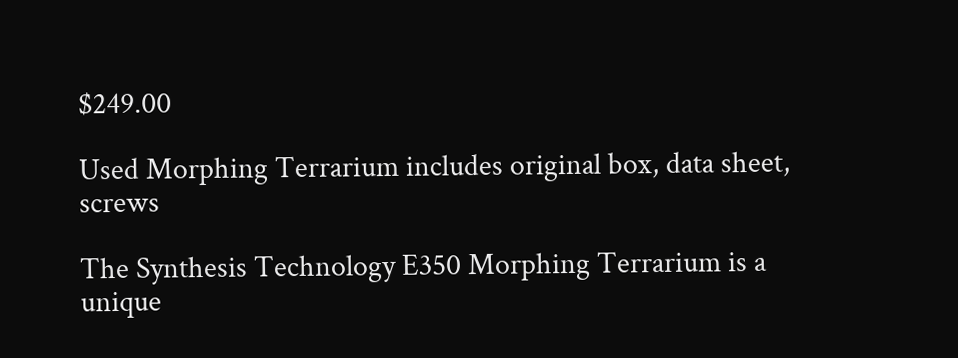$249.00

Used Morphing Terrarium includes original box, data sheet, screws

The Synthesis Technology E350 Morphing Terrarium is a unique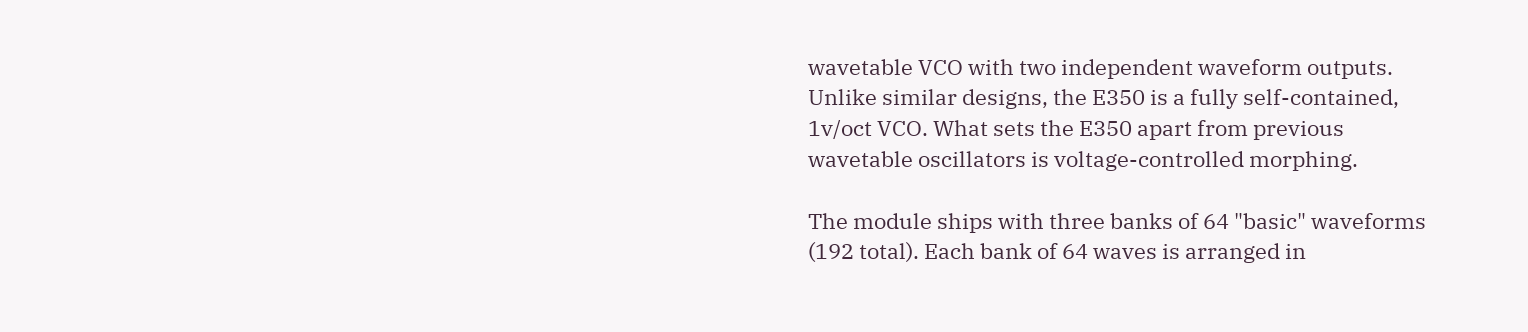wavetable VCO with two independent waveform outputs. Unlike similar designs, the E350 is a fully self-contained, 1v/oct VCO. What sets the E350 apart from previous wavetable oscillators is voltage-controlled morphing.

The module ships with three banks of 64 "basic" waveforms (192 total). Each bank of 64 waves is arranged in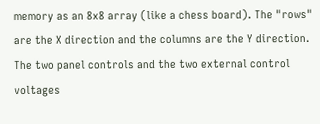memory as an 8x8 array (like a chess board). The "rows" are the X direction and the columns are the Y direction. The two panel controls and the two external control voltages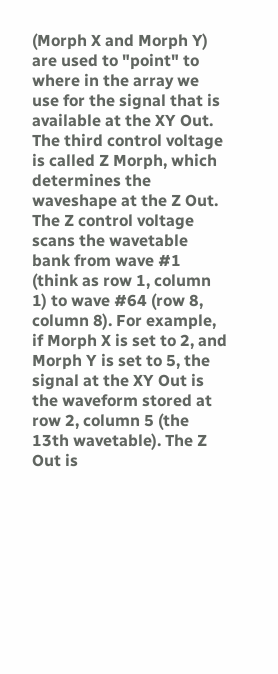(Morph X and Morph Y) are used to "point" to where in the array we use for the signal that is available at the XY Out. The third control voltage is called Z Morph, which determines the waveshape at the Z Out. The Z control voltage scans the wavetable bank from wave #1 (think as row 1, column 1) to wave #64 (row 8, column 8). For example, if Morph X is set to 2, and Morph Y is set to 5, the signal at the XY Out is the waveform stored at row 2, column 5 (the 13th wavetable). The Z Out is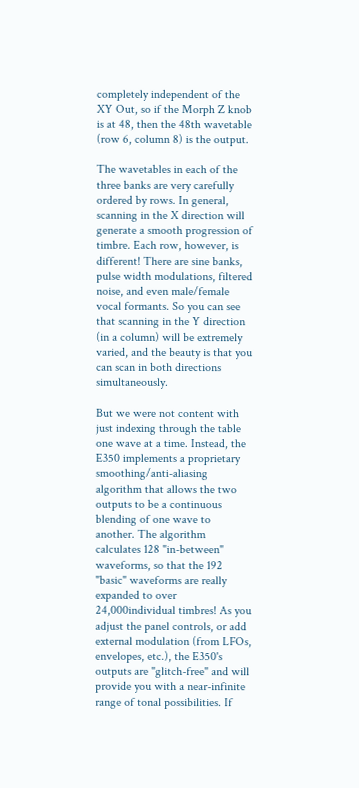completely independent of the XY Out, so if the Morph Z knob is at 48, then the 48th wavetable (row 6, column 8) is the output.

The wavetables in each of the three banks are very carefully ordered by rows. In general, scanning in the X direction will generate a smooth progression of timbre. Each row, however, is different! There are sine banks, pulse width modulations, filtered noise, and even male/female vocal formants. So you can see that scanning in the Y direction (in a column) will be extremely varied, and the beauty is that you can scan in both directions simultaneously.

But we were not content with just indexing through the table one wave at a time. Instead, the E350 implements a proprietary smoothing/anti-aliasing algorithm that allows the two outputs to be a continuous blending of one wave to another. The algorithm calculates 128 "in-between" waveforms, so that the 192 "basic" waveforms are really expanded to over 24,000individual timbres! As you adjust the panel controls, or add external modulation (from LFOs, envelopes, etc.), the E350's outputs are "glitch-free" and will provide you with a near-infinite range of tonal possibilities. If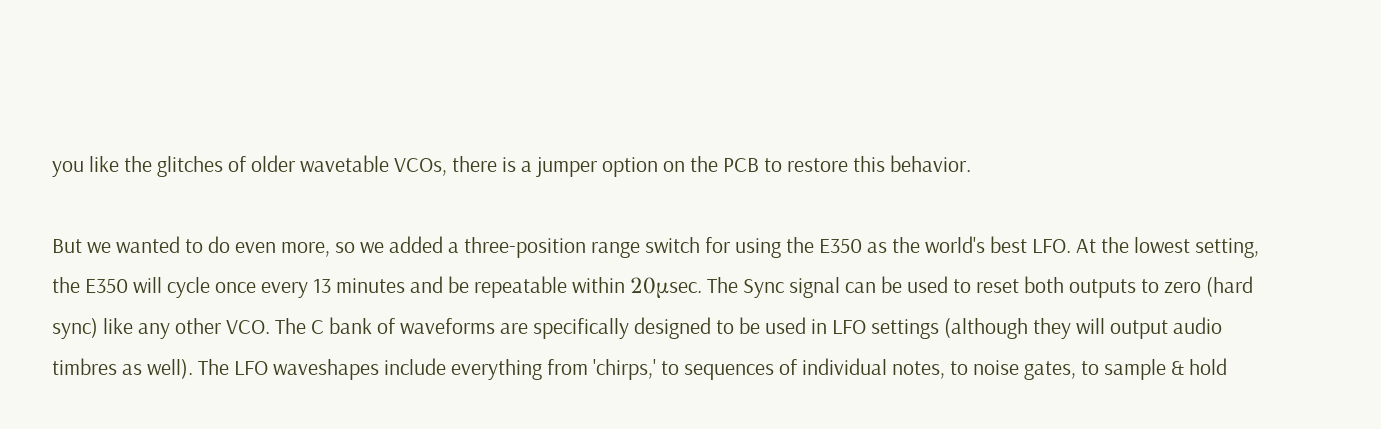you like the glitches of older wavetable VCOs, there is a jumper option on the PCB to restore this behavior.

But we wanted to do even more, so we added a three-position range switch for using the E350 as the world's best LFO. At the lowest setting, the E350 will cycle once every 13 minutes and be repeatable within 20μsec. The Sync signal can be used to reset both outputs to zero (hard sync) like any other VCO. The C bank of waveforms are specifically designed to be used in LFO settings (although they will output audio timbres as well). The LFO waveshapes include everything from 'chirps,' to sequences of individual notes, to noise gates, to sample & hold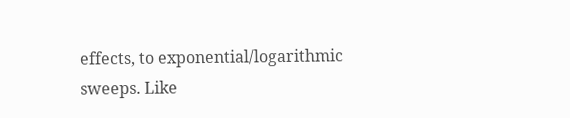effects, to exponential/logarithmic sweeps. Like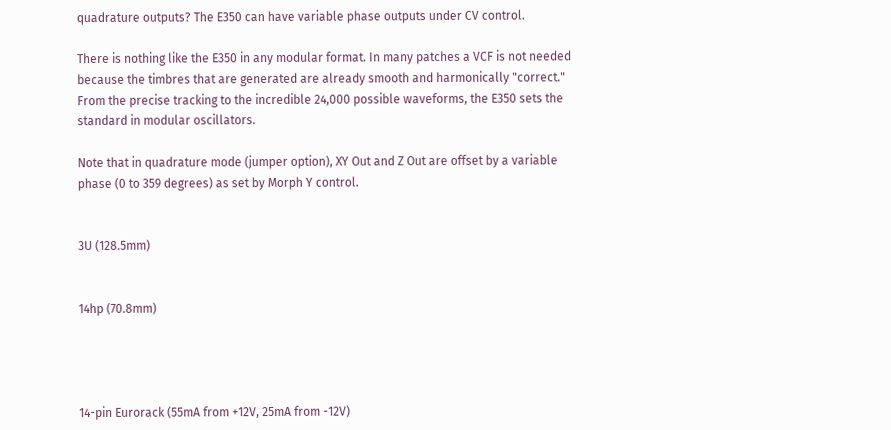quadrature outputs? The E350 can have variable phase outputs under CV control.

There is nothing like the E350 in any modular format. In many patches a VCF is not needed because the timbres that are generated are already smooth and harmonically "correct." From the precise tracking to the incredible 24,000 possible waveforms, the E350 sets the standard in modular oscillators.

Note that in quadrature mode (jumper option), XY Out and Z Out are offset by a variable phase (0 to 359 degrees) as set by Morph Y control.


3U (128.5mm)


14hp (70.8mm)




14-pin Eurorack (55mA from +12V, 25mA from -12V)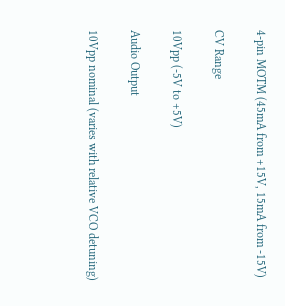4-pin MOTM (45mA from +15V, 15mA from -15V)

CV Range

10Vpp (-5V to +5V)

Audio Output

10Vpp nominal (varies with relative VCO detuning)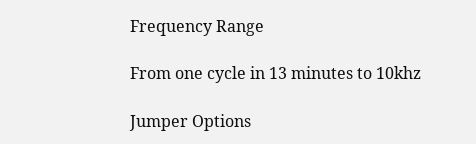Frequency Range

From one cycle in 13 minutes to 10khz

Jumper Options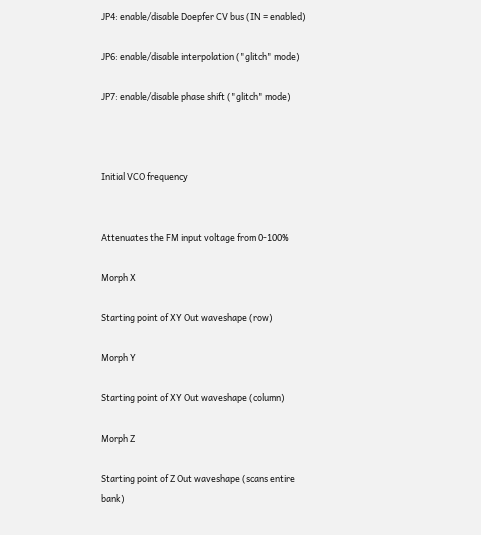JP4: enable/disable Doepfer CV bus (IN = enabled)

JP6: enable/disable interpolation ("glitch" mode)

JP7: enable/disable phase shift ("glitch" mode)



Initial VCO frequency


Attenuates the FM input voltage from 0-100%

Morph X

Starting point of XY Out waveshape (row)

Morph Y

Starting point of XY Out waveshape (column)

Morph Z

Starting point of Z Out waveshape (scans entire bank)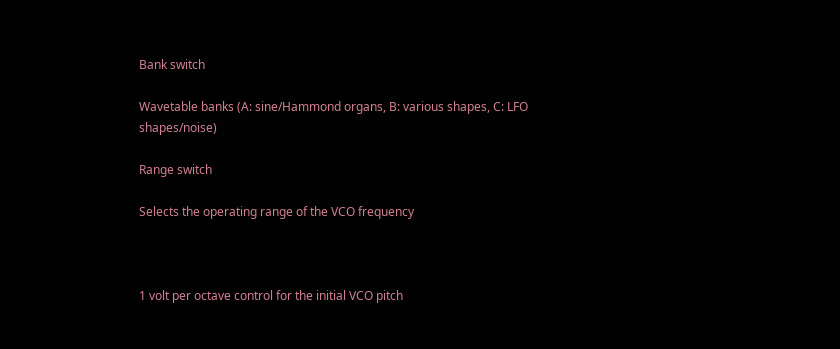Bank switch

Wavetable banks (A: sine/Hammond organs, B: various shapes, C: LFO shapes/noise)

Range switch

Selects the operating range of the VCO frequency



1 volt per octave control for the initial VCO pitch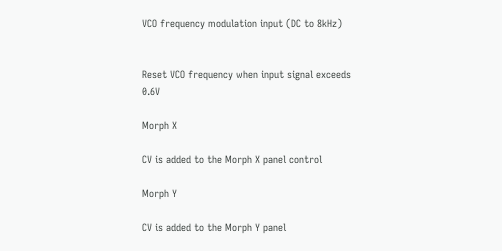VCO frequency modulation input (DC to 8kHz)


Reset VCO frequency when input signal exceeds 0.6V

Morph X

CV is added to the Morph X panel control

Morph Y

CV is added to the Morph Y panel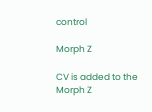control

Morph Z

CV is added to the Morph Z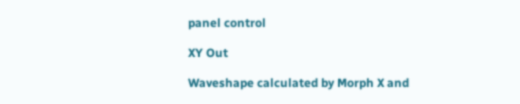panel control

XY Out

Waveshape calculated by Morph X and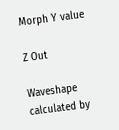Morph Y value

Z Out

Waveshape calculated by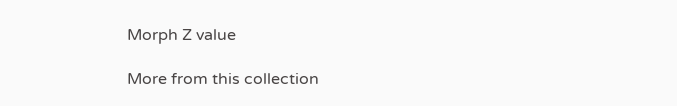Morph Z value

More from this collection